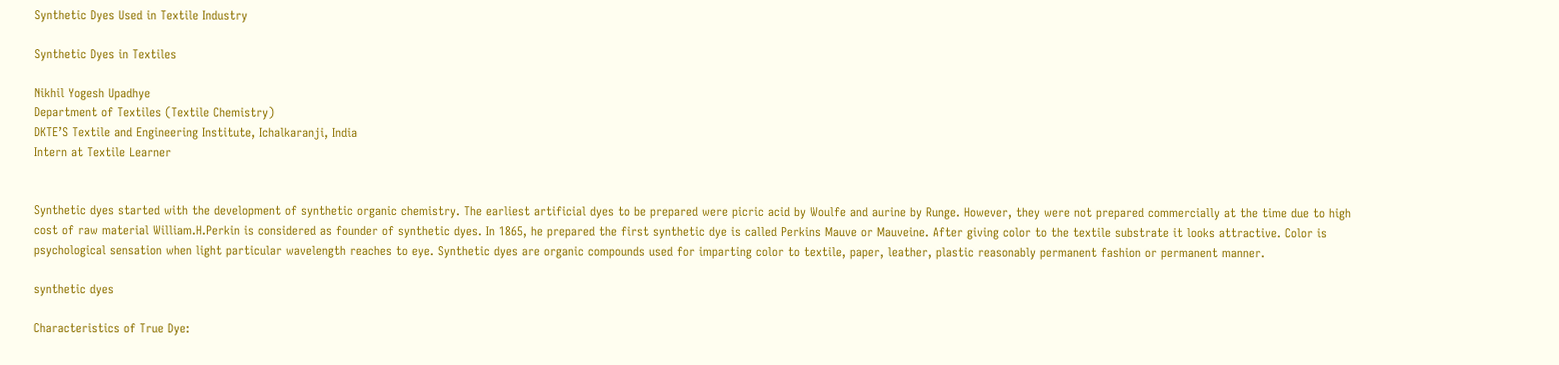Synthetic Dyes Used in Textile Industry

Synthetic Dyes in Textiles

Nikhil Yogesh Upadhye
Department of Textiles (Textile Chemistry)
DKTE’S Textile and Engineering Institute, Ichalkaranji, India
Intern at Textile Learner


Synthetic dyes started with the development of synthetic organic chemistry. The earliest artificial dyes to be prepared were picric acid by Woulfe and aurine by Runge. However, they were not prepared commercially at the time due to high cost of raw material William.H.Perkin is considered as founder of synthetic dyes. In 1865, he prepared the first synthetic dye is called Perkins Mauve or Mauveine. After giving color to the textile substrate it looks attractive. Color is psychological sensation when light particular wavelength reaches to eye. Synthetic dyes are organic compounds used for imparting color to textile, paper, leather, plastic reasonably permanent fashion or permanent manner.

synthetic dyes

Characteristics of True Dye: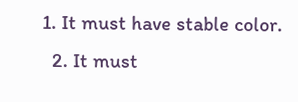1. It must have stable color.
  2. It must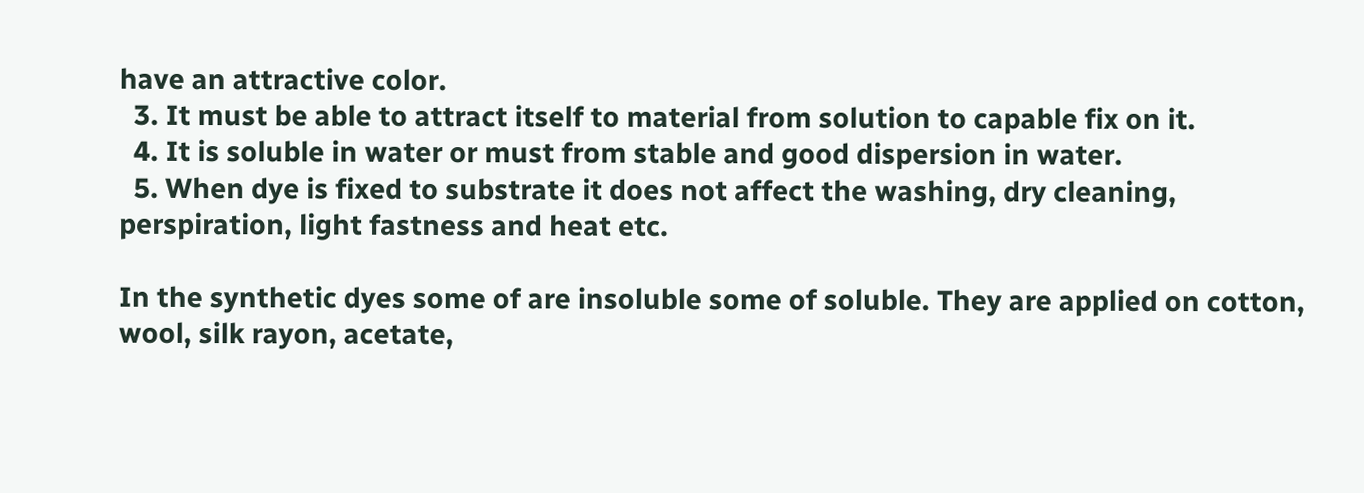have an attractive color.
  3. It must be able to attract itself to material from solution to capable fix on it.
  4. It is soluble in water or must from stable and good dispersion in water.
  5. When dye is fixed to substrate it does not affect the washing, dry cleaning, perspiration, light fastness and heat etc.

In the synthetic dyes some of are insoluble some of soluble. They are applied on cotton, wool, silk rayon, acetate,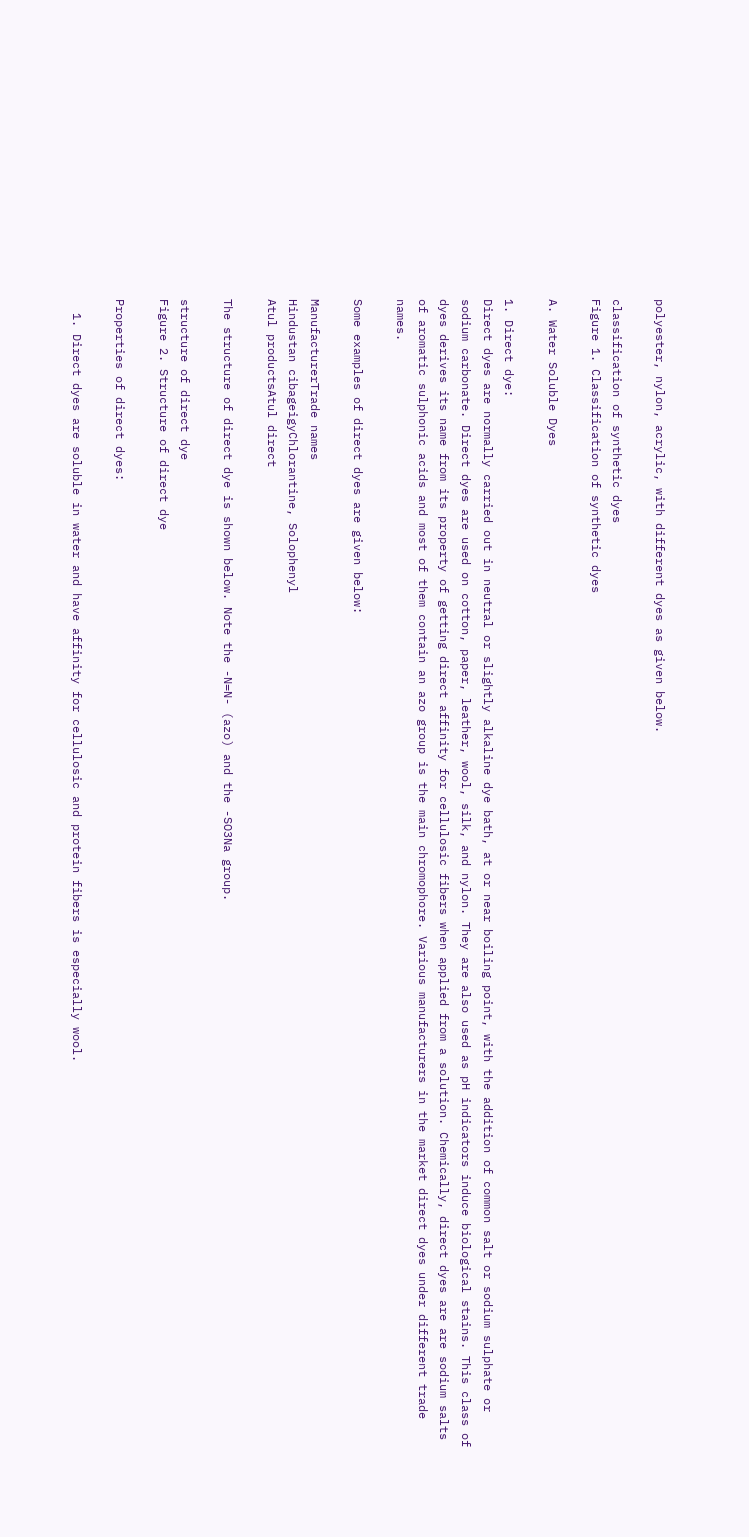polyester, nylon, acrylic, with different dyes as given below.

classification of synthetic dyes
Figure 1. Classification of synthetic dyes

A. Water Soluble Dyes

1. Direct dye:
Direct dyes are normally carried out in neutral or slightly alkaline dye bath, at or near boiling point, with the addition of common salt or sodium sulphate or sodium carbonate. Direct dyes are used on cotton, paper, leather, wool, silk, and nylon. They are also used as pH indicators induce biological stains. This class of dyes derives its name from its property of getting direct affinity for cellulosic fibers when applied from a solution. Chemically, direct dyes are are sodium salts of aromatic sulphonic acids and most of them contain an azo group is the main chromophore. Various manufacturers in the market direct dyes under different trade names.

Some examples of direct dyes are given below:

ManufacturerTrade names
Hindustan cibageigyChlorantine, Solophenyl
Atul productsAtul direct

The structure of direct dye is shown below. Note the -N=N- (azo) and the -SO3Na group.

structure of direct dye
Figure 2. Structure of direct dye

Properties of direct dyes:

  1. Direct dyes are soluble in water and have affinity for cellulosic and protein fibers is especially wool.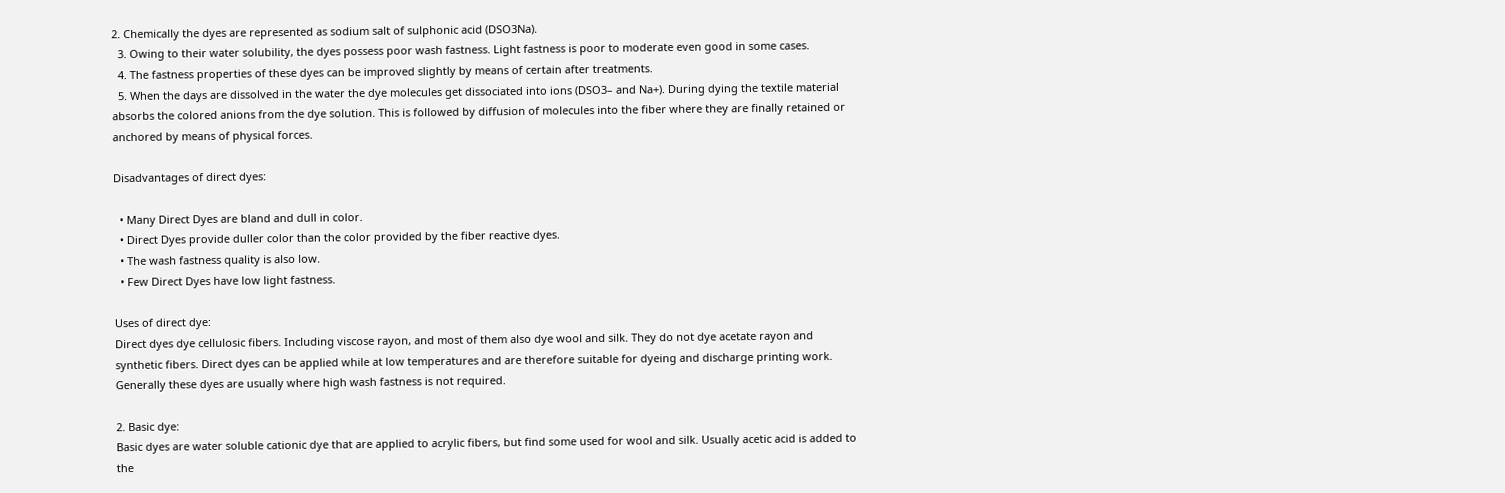2. Chemically the dyes are represented as sodium salt of sulphonic acid (DSO3Na).
  3. Owing to their water solubility, the dyes possess poor wash fastness. Light fastness is poor to moderate even good in some cases.
  4. The fastness properties of these dyes can be improved slightly by means of certain after treatments.
  5. When the days are dissolved in the water the dye molecules get dissociated into ions (DSO3– and Na+). During dying the textile material absorbs the colored anions from the dye solution. This is followed by diffusion of molecules into the fiber where they are finally retained or anchored by means of physical forces.

Disadvantages of direct dyes:

  • Many Direct Dyes are bland and dull in color.
  • Direct Dyes provide duller color than the color provided by the fiber reactive dyes.
  • The wash fastness quality is also low.
  • Few Direct Dyes have low light fastness.

Uses of direct dye:
Direct dyes dye cellulosic fibers. Including viscose rayon, and most of them also dye wool and silk. They do not dye acetate rayon and synthetic fibers. Direct dyes can be applied while at low temperatures and are therefore suitable for dyeing and discharge printing work. Generally these dyes are usually where high wash fastness is not required.

2. Basic dye:
Basic dyes are water soluble cationic dye that are applied to acrylic fibers, but find some used for wool and silk. Usually acetic acid is added to the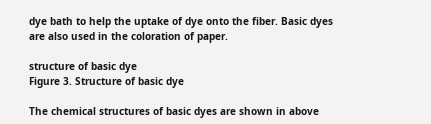dye bath to help the uptake of dye onto the fiber. Basic dyes are also used in the coloration of paper.

structure of basic dye
Figure 3. Structure of basic dye

The chemical structures of basic dyes are shown in above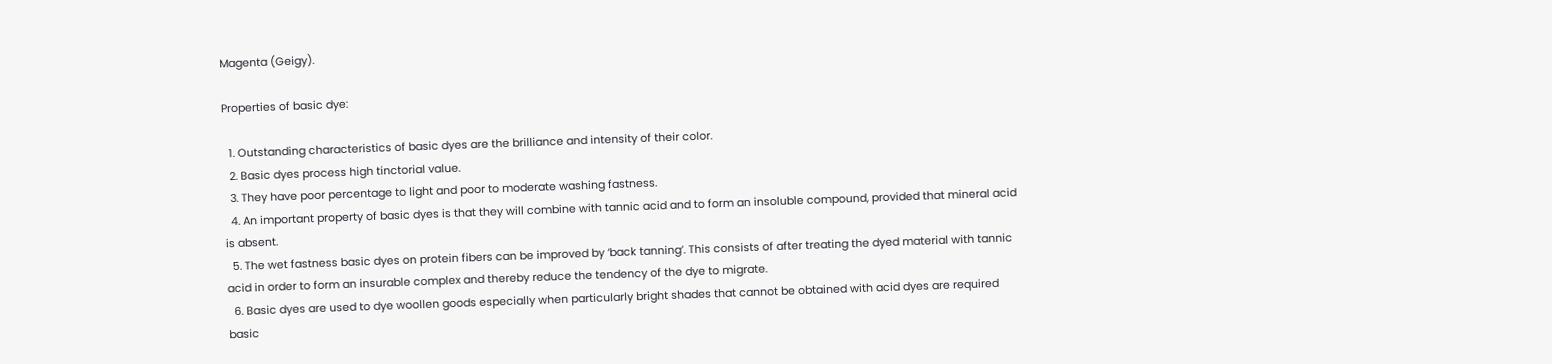Magenta (Geigy).

Properties of basic dye:

  1. Outstanding characteristics of basic dyes are the brilliance and intensity of their color.
  2. Basic dyes process high tinctorial value.
  3. They have poor percentage to light and poor to moderate washing fastness.
  4. An important property of basic dyes is that they will combine with tannic acid and to form an insoluble compound, provided that mineral acid is absent.
  5. The wet fastness basic dyes on protein fibers can be improved by ‘back tanning’. This consists of after treating the dyed material with tannic acid in order to form an insurable complex and thereby reduce the tendency of the dye to migrate.
  6. Basic dyes are used to dye woollen goods especially when particularly bright shades that cannot be obtained with acid dyes are required basic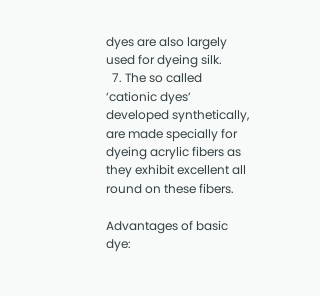dyes are also largely used for dyeing silk.
  7. The so called ‘cationic dyes’ developed synthetically, are made specially for dyeing acrylic fibers as they exhibit excellent all round on these fibers.

Advantages of basic dye: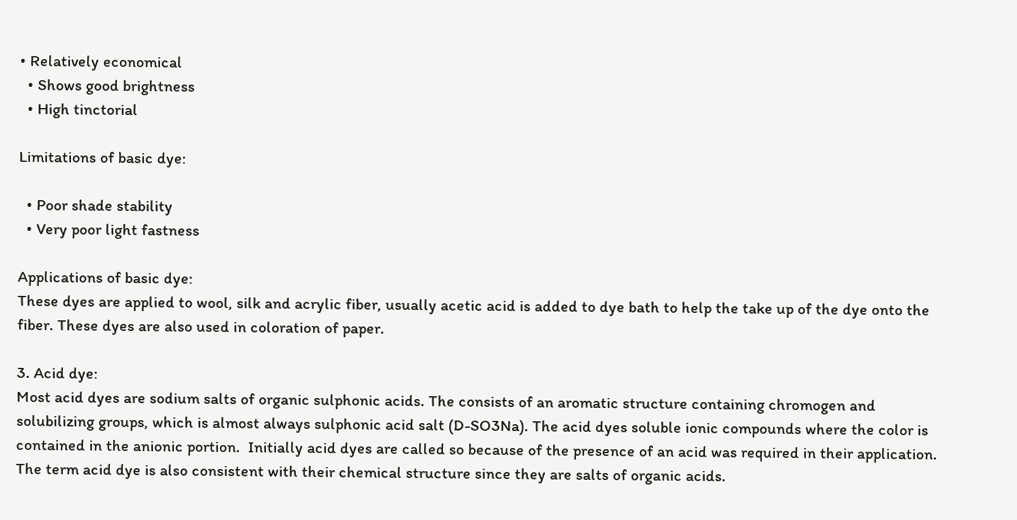• Relatively economical
  • Shows good brightness
  • High tinctorial

Limitations of basic dye:

  • Poor shade stability
  • Very poor light fastness

Applications of basic dye:
These dyes are applied to wool, silk and acrylic fiber, usually acetic acid is added to dye bath to help the take up of the dye onto the fiber. These dyes are also used in coloration of paper.

3. Acid dye:
Most acid dyes are sodium salts of organic sulphonic acids. The consists of an aromatic structure containing chromogen and solubilizing groups, which is almost always sulphonic acid salt (D-SO3Na). The acid dyes soluble ionic compounds where the color is contained in the anionic portion.  Initially acid dyes are called so because of the presence of an acid was required in their application. The term acid dye is also consistent with their chemical structure since they are salts of organic acids.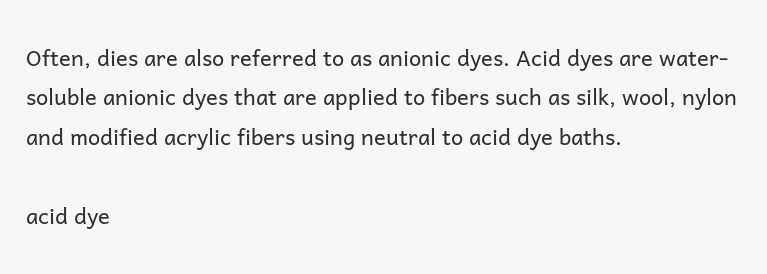Often, dies are also referred to as anionic dyes. Acid dyes are water-soluble anionic dyes that are applied to fibers such as silk, wool, nylon and modified acrylic fibers using neutral to acid dye baths.

acid dye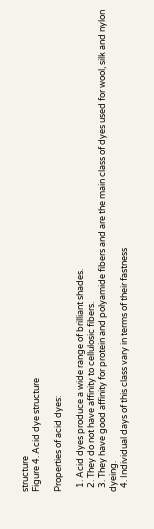structure
Figure 4. Acid dye structure

Properties of acid dyes:

  1. Acid dyes produce a wide range of brilliant shades.
  2. They do not have affinity to cellulosic fibers.
  3. They have good affinity for protein and polyamide fibers and are the main class of dyes used for wool, silk and nylon dyeing.
  4. Individual days of this class vary in terms of their fastness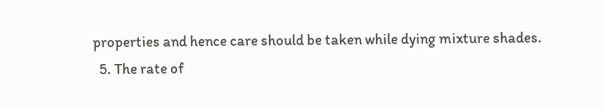properties and hence care should be taken while dying mixture shades.
  5. The rate of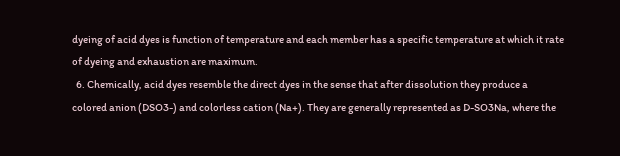dyeing of acid dyes is function of temperature and each member has a specific temperature at which it rate of dyeing and exhaustion are maximum.
  6. Chemically, acid dyes resemble the direct dyes in the sense that after dissolution they produce a colored anion (DSO3-) and colorless cation (Na+). They are generally represented as D-SO3Na, where the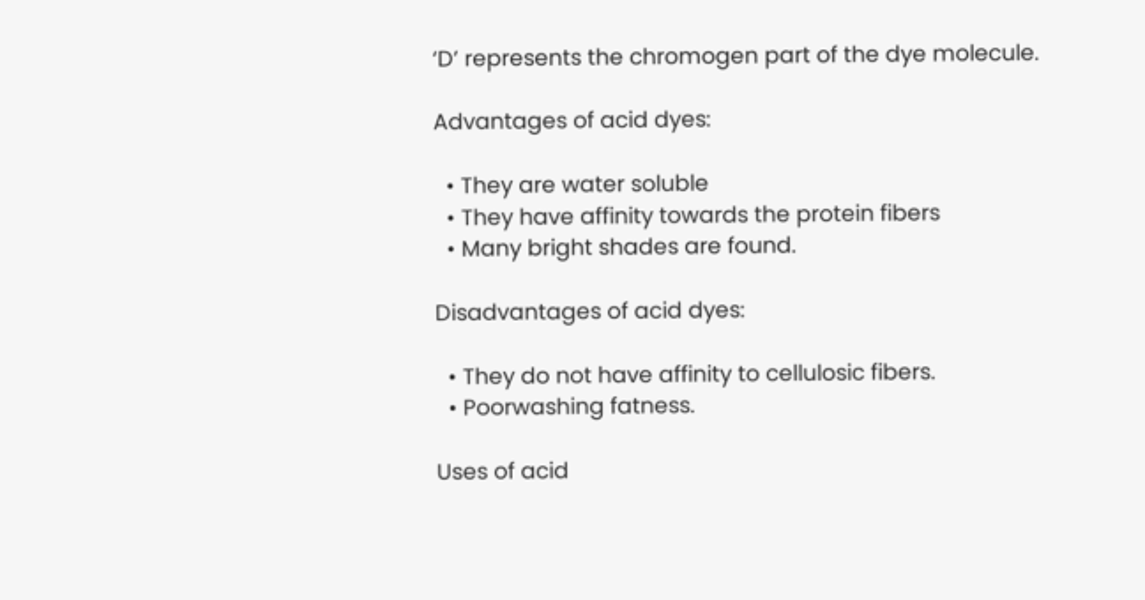‘D’ represents the chromogen part of the dye molecule.

Advantages of acid dyes:

  • They are water soluble
  • They have affinity towards the protein fibers
  • Many bright shades are found.

Disadvantages of acid dyes:

  • They do not have affinity to cellulosic fibers.
  • Poorwashing fatness.

Uses of acid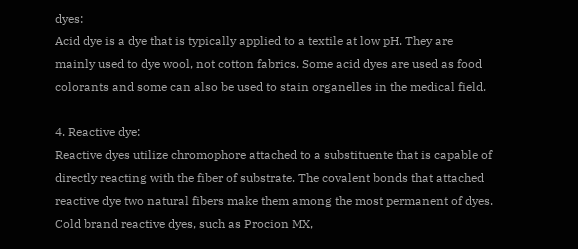dyes:
Acid dye is a dye that is typically applied to a textile at low pH. They are mainly used to dye wool, not cotton fabrics. Some acid dyes are used as food colorants and some can also be used to stain organelles in the medical field.

4. Reactive dye:
Reactive dyes utilize chromophore attached to a substituente that is capable of directly reacting with the fiber of substrate. The covalent bonds that attached reactive dye two natural fibers make them among the most permanent of dyes. Cold brand reactive dyes, such as Procion MX,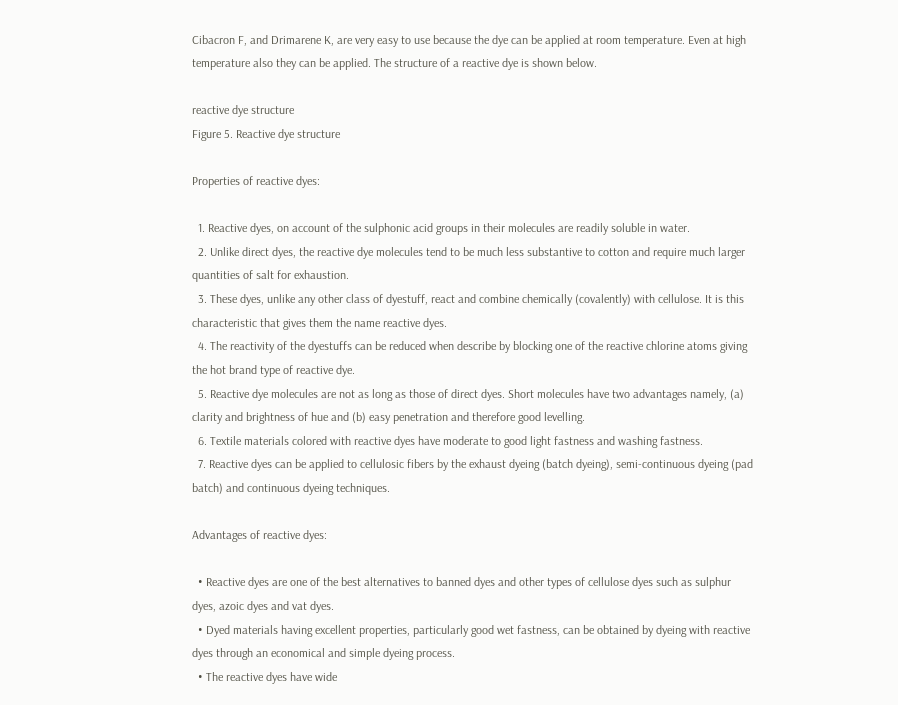Cibacron F, and Drimarene K, are very easy to use because the dye can be applied at room temperature. Even at high temperature also they can be applied. The structure of a reactive dye is shown below.

reactive dye structure
Figure 5. Reactive dye structure

Properties of reactive dyes:

  1. Reactive dyes, on account of the sulphonic acid groups in their molecules are readily soluble in water.
  2. Unlike direct dyes, the reactive dye molecules tend to be much less substantive to cotton and require much larger quantities of salt for exhaustion.
  3. These dyes, unlike any other class of dyestuff, react and combine chemically (covalently) with cellulose. It is this characteristic that gives them the name reactive dyes.
  4. The reactivity of the dyestuffs can be reduced when describe by blocking one of the reactive chlorine atoms giving the hot brand type of reactive dye.
  5. Reactive dye molecules are not as long as those of direct dyes. Short molecules have two advantages namely, (a) clarity and brightness of hue and (b) easy penetration and therefore good levelling.
  6. Textile materials colored with reactive dyes have moderate to good light fastness and washing fastness.
  7. Reactive dyes can be applied to cellulosic fibers by the exhaust dyeing (batch dyeing), semi-continuous dyeing (pad batch) and continuous dyeing techniques.

Advantages of reactive dyes:

  • Reactive dyes are one of the best alternatives to banned dyes and other types of cellulose dyes such as sulphur dyes, azoic dyes and vat dyes.
  • Dyed materials having excellent properties, particularly good wet fastness, can be obtained by dyeing with reactive dyes through an economical and simple dyeing process.
  • The reactive dyes have wide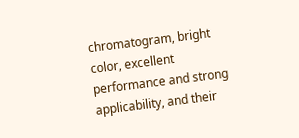chromatogram, bright color, excellent performance and strong applicability, and their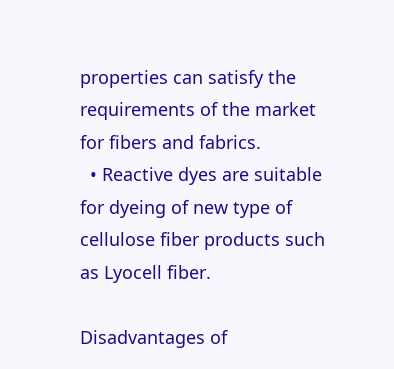properties can satisfy the requirements of the market for fibers and fabrics.
  • Reactive dyes are suitable for dyeing of new type of cellulose fiber products such as Lyocell fiber.

Disadvantages of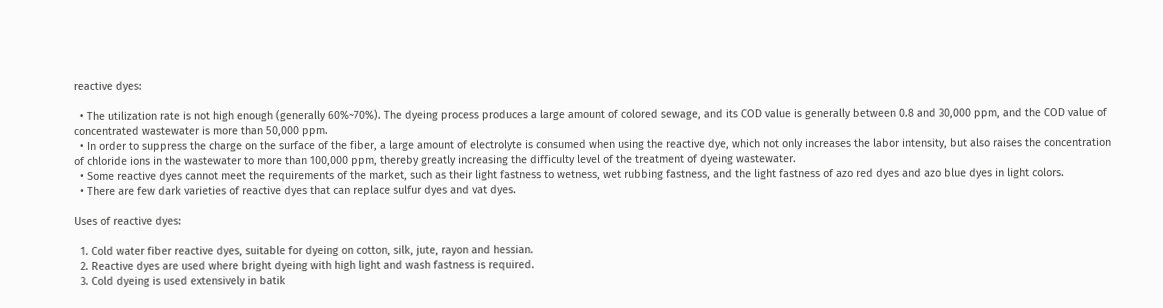reactive dyes:

  • The utilization rate is not high enough (generally 60%~70%). The dyeing process produces a large amount of colored sewage, and its COD value is generally between 0.8 and 30,000 ppm, and the COD value of concentrated wastewater is more than 50,000 ppm.
  • In order to suppress the charge on the surface of the fiber, a large amount of electrolyte is consumed when using the reactive dye, which not only increases the labor intensity, but also raises the concentration of chloride ions in the wastewater to more than 100,000 ppm, thereby greatly increasing the difficulty level of the treatment of dyeing wastewater.
  • Some reactive dyes cannot meet the requirements of the market, such as their light fastness to wetness, wet rubbing fastness, and the light fastness of azo red dyes and azo blue dyes in light colors.
  • There are few dark varieties of reactive dyes that can replace sulfur dyes and vat dyes.

Uses of reactive dyes:

  1. Cold water fiber reactive dyes, suitable for dyeing on cotton, silk, jute, rayon and hessian.
  2. Reactive dyes are used where bright dyeing with high light and wash fastness is required.
  3. Cold dyeing is used extensively in batik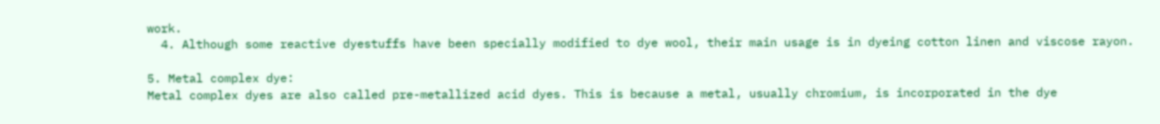work.
  4. Although some reactive dyestuffs have been specially modified to dye wool, their main usage is in dyeing cotton linen and viscose rayon.

5. Metal complex dye:
Metal complex dyes are also called pre-metallized acid dyes. This is because a metal, usually chromium, is incorporated in the dye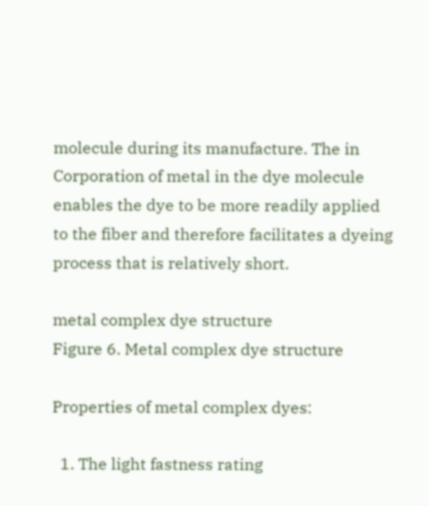molecule during its manufacture. The in Corporation of metal in the dye molecule enables the dye to be more readily applied to the fiber and therefore facilitates a dyeing process that is relatively short.

metal complex dye structure
Figure 6. Metal complex dye structure

Properties of metal complex dyes:

  1. The light fastness rating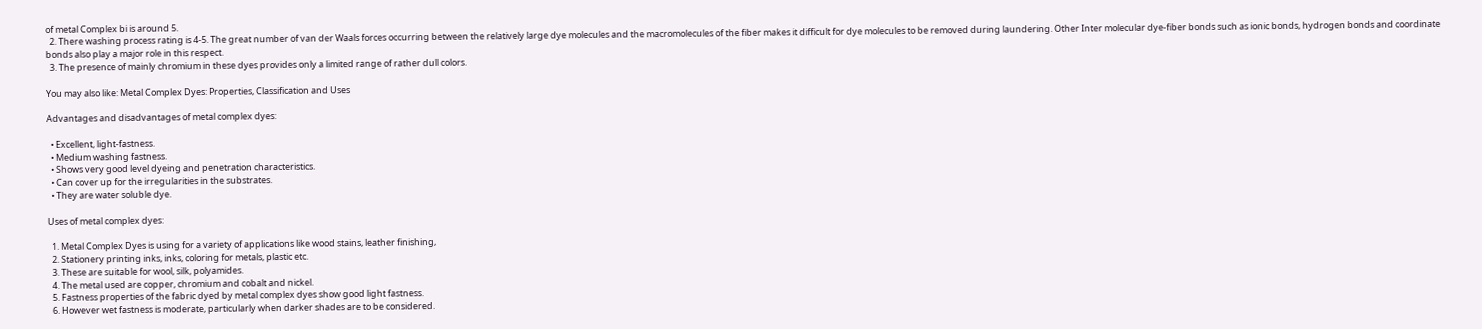of metal Complex bi is around 5.
  2. There washing process rating is 4-5. The great number of van der Waals forces occurring between the relatively large dye molecules and the macromolecules of the fiber makes it difficult for dye molecules to be removed during laundering. Other Inter molecular dye-fiber bonds such as ionic bonds, hydrogen bonds and coordinate bonds also play a major role in this respect.
  3. The presence of mainly chromium in these dyes provides only a limited range of rather dull colors.

You may also like: Metal Complex Dyes: Properties, Classification and Uses

Advantages and disadvantages of metal complex dyes:

  • Excellent, light‐fastness.
  • Medium washing fastness.
  • Shows very good level dyeing and penetration characteristics.
  • Can cover up for the irregularities in the substrates.
  • They are water soluble dye.

Uses of metal complex dyes:

  1. Metal Complex Dyes is using for a variety of applications like wood stains, leather finishing,
  2. Stationery printing inks, inks, coloring for metals, plastic etc.
  3. These are suitable for wool, silk, polyamides.
  4. The metal used are copper, chromium and cobalt and nickel.
  5. Fastness properties of the fabric dyed by metal complex dyes show good light fastness.
  6. However wet fastness is moderate, particularly when darker shades are to be considered.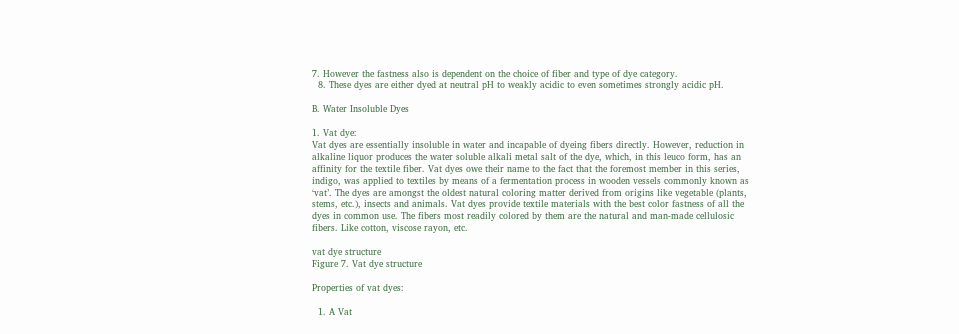7. However the fastness also is dependent on the choice of fiber and type of dye category.
  8. These dyes are either dyed at neutral pH to weakly acidic to even sometimes strongly acidic pH.

B. Water Insoluble Dyes

1. Vat dye:
Vat dyes are essentially insoluble in water and incapable of dyeing fibers directly. However, reduction in alkaline liquor produces the water soluble alkali metal salt of the dye, which, in this leuco form, has an affinity for the textile fiber. Vat dyes owe their name to the fact that the foremost member in this series, indigo, was applied to textiles by means of a fermentation process in wooden vessels commonly known as ‘vat’. The dyes are amongst the oldest natural coloring matter derived from origins like vegetable (plants, stems, etc.), insects and animals. Vat dyes provide textile materials with the best color fastness of all the dyes in common use. The fibers most readily colored by them are the natural and man-made cellulosic fibers. Like cotton, viscose rayon, etc.

vat dye structure
Figure 7. Vat dye structure

Properties of vat dyes:

  1. A Vat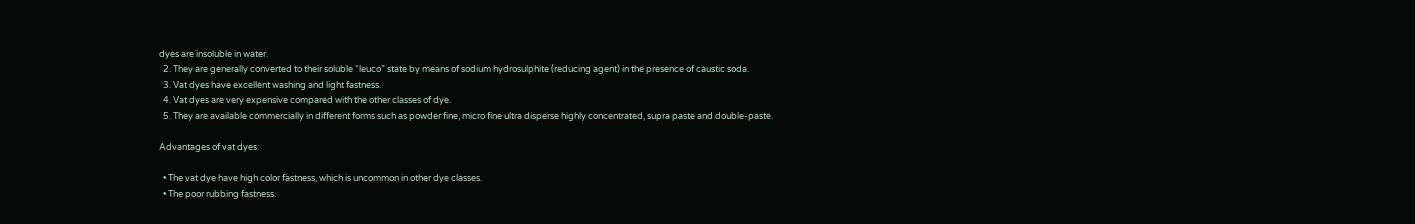dyes are insoluble in water.
  2. They are generally converted to their soluble “leuco” state by means of sodium hydrosulphite (reducing agent) in the presence of caustic soda.
  3. Vat dyes have excellent washing and light fastness.
  4. Vat dyes are very expensive compared with the other classes of dye.
  5. They are available commercially in different forms such as powder fine, micro fine ultra disperse highly concentrated, supra paste and double-paste.

Advantages of vat dyes:

  • The vat dye have high color fastness, which is uncommon in other dye classes.
  • The poor rubbing fastness.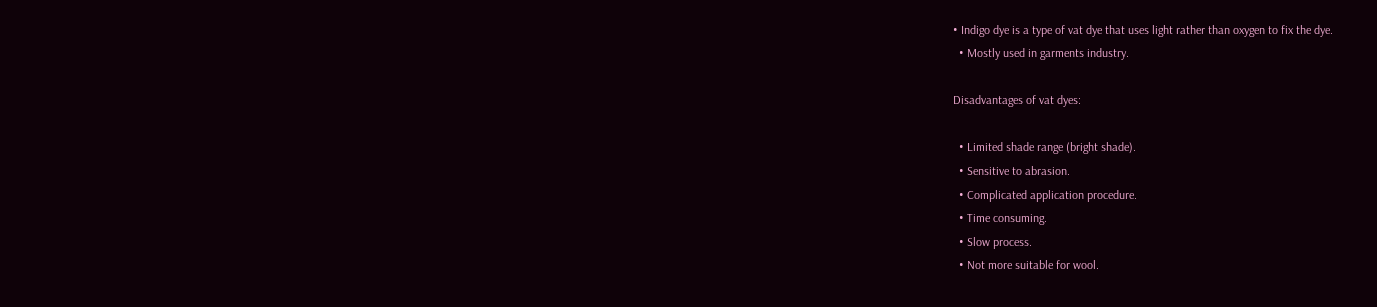• Indigo dye is a type of vat dye that uses light rather than oxygen to fix the dye.
  • Mostly used in garments industry.

Disadvantages of vat dyes:

  • Limited shade range (bright shade).
  • Sensitive to abrasion.
  • Complicated application procedure.
  • Time consuming.
  • Slow process.
  • Not more suitable for wool.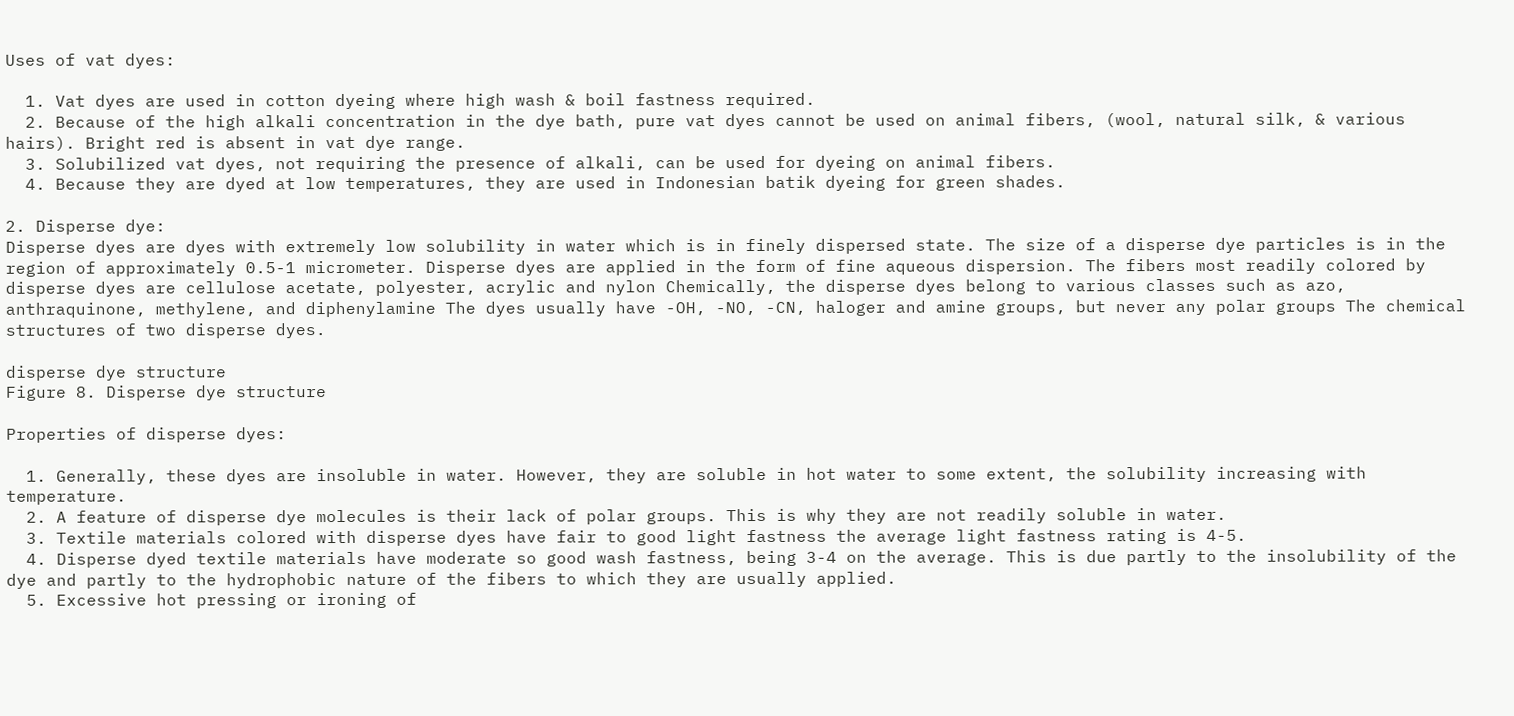Uses of vat dyes:

  1. Vat dyes are used in cotton dyeing where high wash & boil fastness required.
  2. Because of the high alkali concentration in the dye bath, pure vat dyes cannot be used on animal fibers, (wool, natural silk, & various hairs). Bright red is absent in vat dye range.
  3. Solubilized vat dyes, not requiring the presence of alkali, can be used for dyeing on animal fibers.
  4. Because they are dyed at low temperatures, they are used in Indonesian batik dyeing for green shades.

2. Disperse dye:
Disperse dyes are dyes with extremely low solubility in water which is in finely dispersed state. The size of a disperse dye particles is in the region of approximately 0.5-1 micrometer. Disperse dyes are applied in the form of fine aqueous dispersion. The fibers most readily colored by disperse dyes are cellulose acetate, polyester, acrylic and nylon Chemically, the disperse dyes belong to various classes such as azo, anthraquinone, methylene, and diphenylamine The dyes usually have -OH, -NO, -CN, haloger and amine groups, but never any polar groups The chemical structures of two disperse dyes.

disperse dye structure
Figure 8. Disperse dye structure

Properties of disperse dyes:

  1. Generally, these dyes are insoluble in water. However, they are soluble in hot water to some extent, the solubility increasing with temperature.
  2. A feature of disperse dye molecules is their lack of polar groups. This is why they are not readily soluble in water.
  3. Textile materials colored with disperse dyes have fair to good light fastness the average light fastness rating is 4-5.
  4. Disperse dyed textile materials have moderate so good wash fastness, being 3-4 on the average. This is due partly to the insolubility of the dye and partly to the hydrophobic nature of the fibers to which they are usually applied.
  5. Excessive hot pressing or ironing of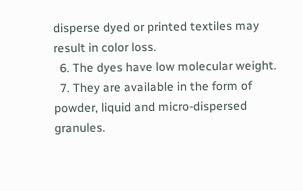disperse dyed or printed textiles may result in color loss.
  6. The dyes have low molecular weight.
  7. They are available in the form of powder, liquid and micro-dispersed granules.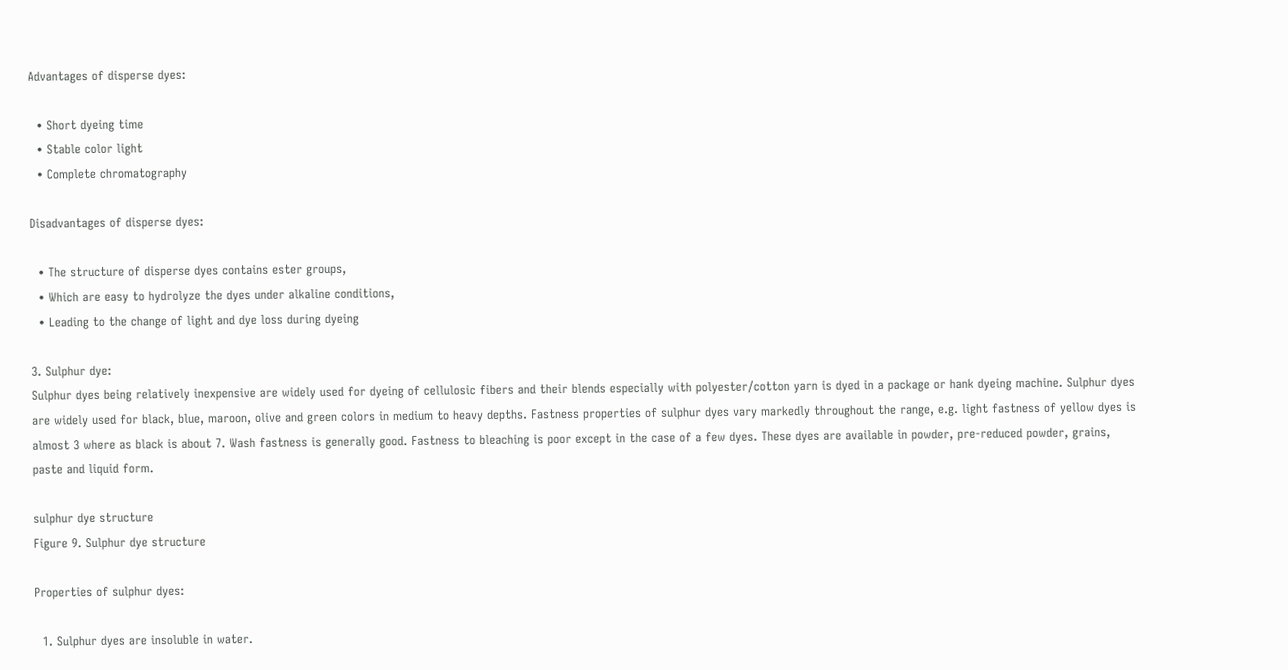Advantages of disperse dyes:

  • Short dyeing time
  • Stable color light
  • Complete chromatography

Disadvantages of disperse dyes:

  • The structure of disperse dyes contains ester groups,
  • Which are easy to hydrolyze the dyes under alkaline conditions,
  • Leading to the change of light and dye loss during dyeing

3. Sulphur dye:
Sulphur dyes being relatively inexpensive are widely used for dyeing of cellulosic fibers and their blends especially with polyester/cotton yarn is dyed in a package or hank dyeing machine. Sulphur dyes are widely used for black, blue, maroon, olive and green colors in medium to heavy depths. Fastness properties of sulphur dyes vary markedly throughout the range, e.g. light fastness of yellow dyes is almost 3 where as black is about 7. Wash fastness is generally good. Fastness to bleaching is poor except in the case of a few dyes. These dyes are available in powder, pre-reduced powder, grains, paste and liquid form.

sulphur dye structure
Figure 9. Sulphur dye structure

Properties of sulphur dyes:

  1. Sulphur dyes are insoluble in water.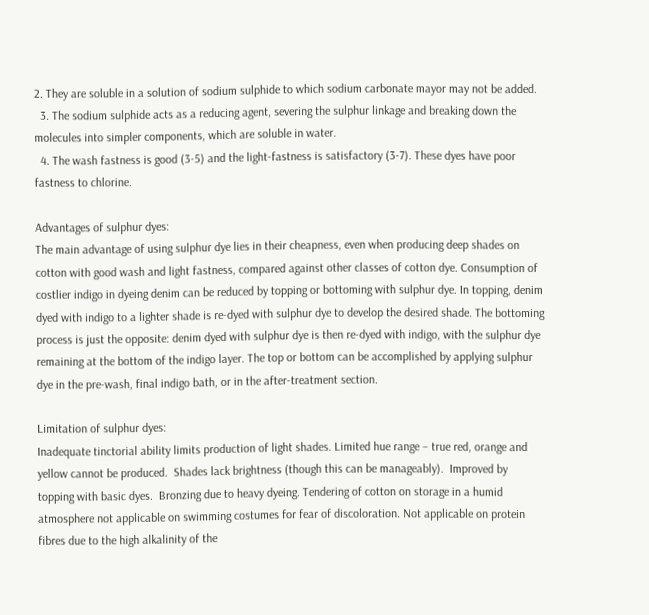2. They are soluble in a solution of sodium sulphide to which sodium carbonate mayor may not be added.
  3. The sodium sulphide acts as a reducing agent, severing the sulphur linkage and breaking down the molecules into simpler components, which are soluble in water.
  4. The wash fastness is good (3-5) and the light-fastness is satisfactory (3-7). These dyes have poor fastness to chlorine.

Advantages of sulphur dyes:
The main advantage of using sulphur dye lies in their cheapness, even when producing deep shades on cotton with good wash and light fastness, compared against other classes of cotton dye. Consumption of costlier indigo in dyeing denim can be reduced by topping or bottoming with sulphur dye. In topping, denim dyed with indigo to a lighter shade is re-dyed with sulphur dye to develop the desired shade. The bottoming process is just the opposite: denim dyed with sulphur dye is then re-dyed with indigo, with the sulphur dye remaining at the bottom of the indigo layer. The top or bottom can be accomplished by applying sulphur dye in the pre-wash, final indigo bath, or in the after-treatment section.

Limitation of sulphur dyes:
Inadequate tinctorial ability limits production of light shades. Limited hue range – true red, orange and yellow cannot be produced.  Shades lack brightness (though this can be manageably).  Improved by topping with basic dyes.  Bronzing due to heavy dyeing. Tendering of cotton on storage in a humid atmosphere not applicable on swimming costumes for fear of discoloration. Not applicable on protein fibres due to the high alkalinity of the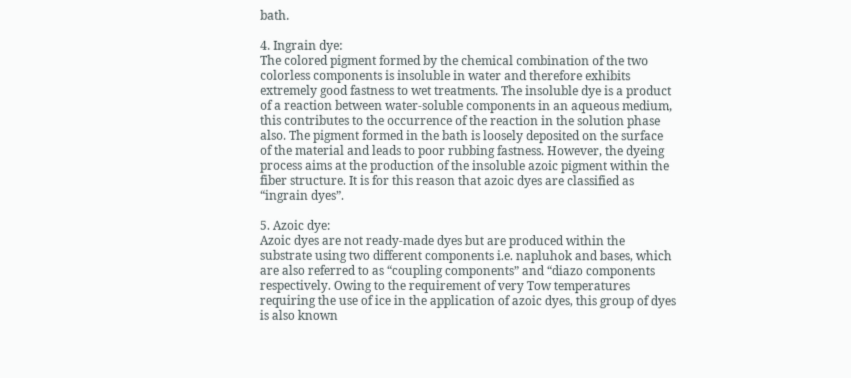bath.

4. Ingrain dye:
The colored pigment formed by the chemical combination of the two colorless components is insoluble in water and therefore exhibits extremely good fastness to wet treatments. The insoluble dye is a product of a reaction between water-soluble components in an aqueous medium, this contributes to the occurrence of the reaction in the solution phase also. The pigment formed in the bath is loosely deposited on the surface of the material and leads to poor rubbing fastness. However, the dyeing process aims at the production of the insoluble azoic pigment within the fiber structure. It is for this reason that azoic dyes are classified as “ingrain dyes”.

5. Azoic dye:
Azoic dyes are not ready-made dyes but are produced within the substrate using two different components i.e. napluhok and bases, which are also referred to as “coupling components” and “diazo components respectively. Owing to the requirement of very Tow temperatures requiring the use of ice in the application of azoic dyes, this group of dyes is also known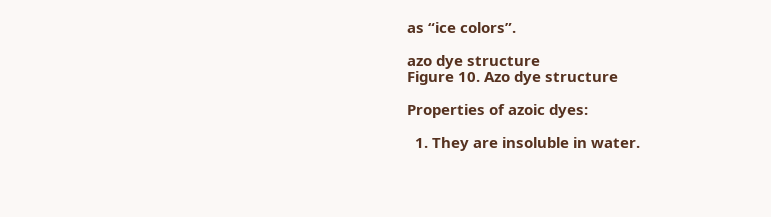as “ice colors”.

azo dye structure
Figure 10. Azo dye structure

Properties of azoic dyes:

  1. They are insoluble in water.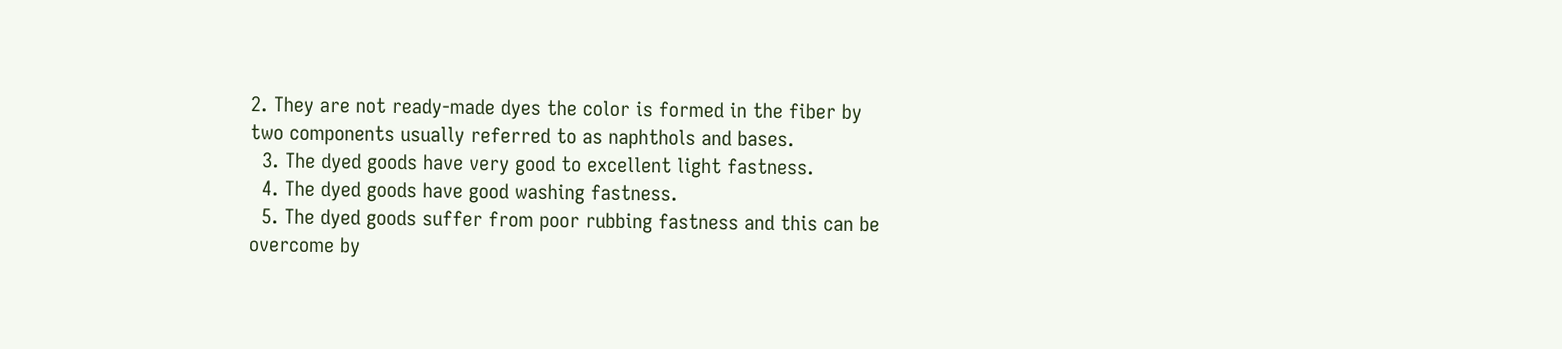2. They are not ready-made dyes the color is formed in the fiber by two components usually referred to as naphthols and bases.
  3. The dyed goods have very good to excellent light fastness.
  4. The dyed goods have good washing fastness.
  5. The dyed goods suffer from poor rubbing fastness and this can be overcome by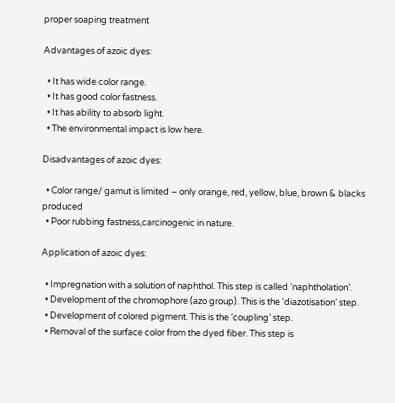proper soaping treatment

Advantages of azoic dyes:

  • It has wide color range.
  • It has good color fastness.
  • It has ability to absorb light.
  • The environmental impact is low here.

Disadvantages of azoic dyes:

  • Color range/ gamut is limited – only orange, red, yellow, blue, brown & blacks produced
  • Poor rubbing fastness,carcinogenic in nature.

Application of azoic dyes:

  • Impregnation with a solution of naphthol. This step is called ‘naphtholation’.
  • Development of the chromophore (azo group). This is the ‘diazotisation’ step.
  • Development of colored pigment. This is the ‘coupling’ step.
  • Removal of the surface color from the dyed fiber. This step is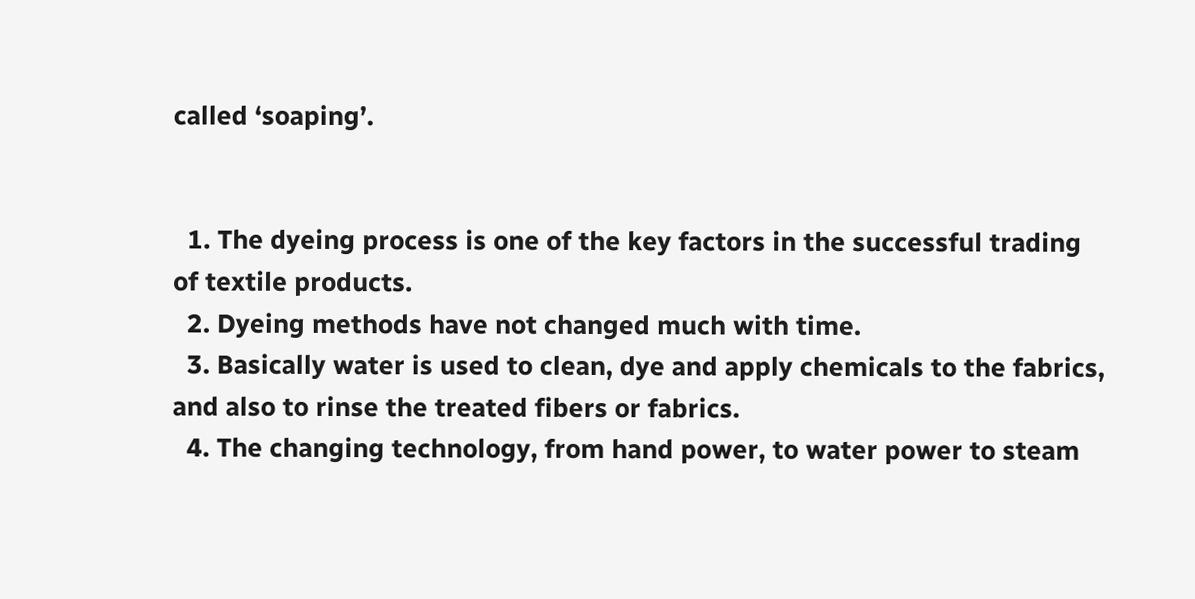called ‘soaping’.


  1. The dyeing process is one of the key factors in the successful trading of textile products.
  2. Dyeing methods have not changed much with time.
  3. Basically water is used to clean, dye and apply chemicals to the fabrics, and also to rinse the treated fibers or fabrics.
  4. The changing technology, from hand power, to water power to steam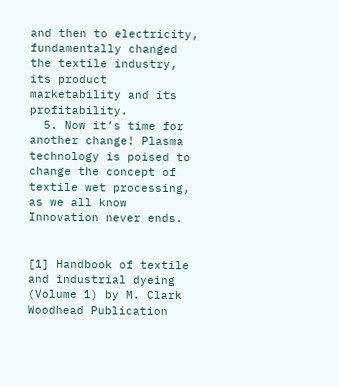and then to electricity, fundamentally changed the textile industry, its product marketability and its profitability.
  5. Now it’s time for another change! Plasma technology is poised to change the concept of textile wet processing, as we all know Innovation never ends.


[1] Handbook of textile and industrial dyeing (Volume 1) by M. Clark Woodhead Publication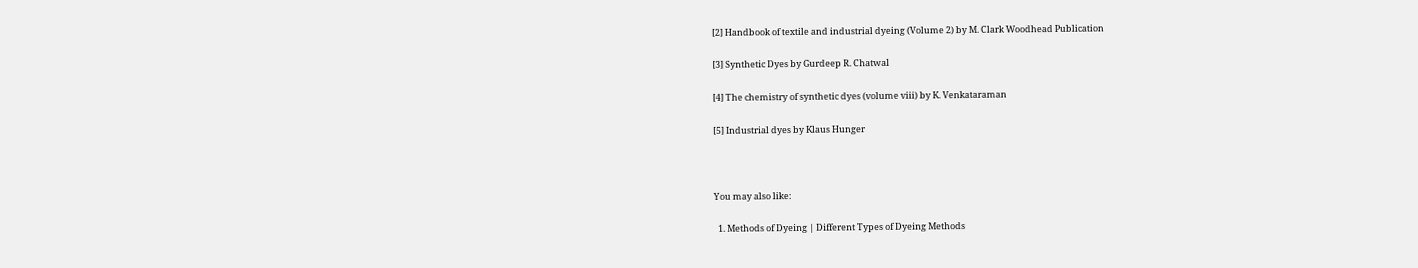[2] Handbook of textile and industrial dyeing (Volume 2) by M. Clark Woodhead Publication

[3] Synthetic Dyes by Gurdeep R. Chatwal

[4] The chemistry of synthetic dyes (volume viii) by K. Venkataraman

[5] Industrial dyes by Klaus Hunger



You may also like:

  1. Methods of Dyeing | Different Types of Dyeing Methods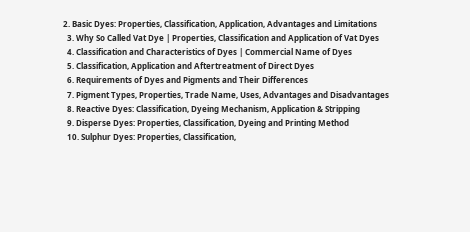2. Basic Dyes: Properties, Classification, Application, Advantages and Limitations
  3. Why So Called Vat Dye | Properties, Classification and Application of Vat Dyes
  4. Classification and Characteristics of Dyes | Commercial Name of Dyes
  5. Classification, Application and Aftertreatment of Direct Dyes
  6. Requirements of Dyes and Pigments and Their Differences
  7. Pigment Types, Properties, Trade Name, Uses, Advantages and Disadvantages
  8. Reactive Dyes: Classification, Dyeing Mechanism, Application & Stripping
  9. Disperse Dyes: Properties, Classification, Dyeing and Printing Method
  10. Sulphur Dyes: Properties, Classification,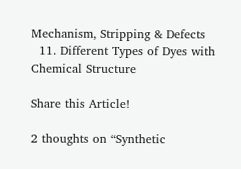Mechanism, Stripping & Defects
  11. Different Types of Dyes with Chemical Structure

Share this Article!

2 thoughts on “Synthetic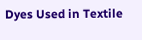Dyes Used in Textile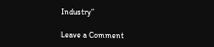Industry”

Leave a Comment